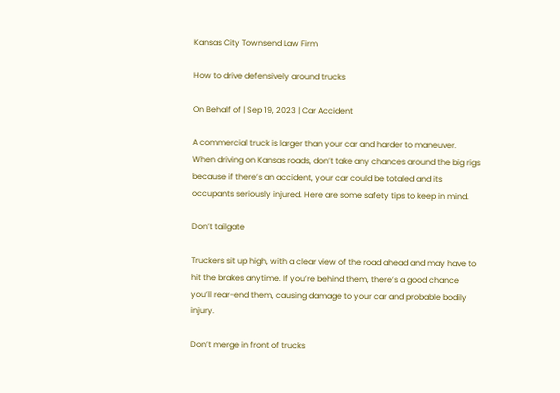Kansas City Townsend Law Firm

How to drive defensively around trucks

On Behalf of | Sep 19, 2023 | Car Accident

A commercial truck is larger than your car and harder to maneuver. When driving on Kansas roads, don’t take any chances around the big rigs because if there’s an accident, your car could be totaled and its occupants seriously injured. Here are some safety tips to keep in mind.

Don’t tailgate

Truckers sit up high, with a clear view of the road ahead and may have to hit the brakes anytime. If you’re behind them, there’s a good chance you’ll rear-end them, causing damage to your car and probable bodily injury.

Don’t merge in front of trucks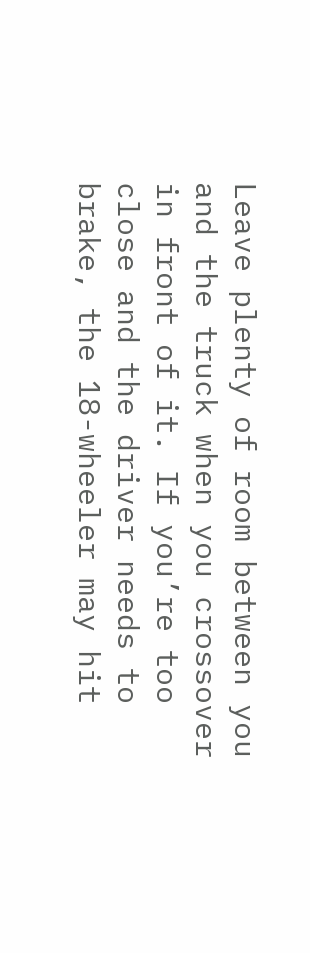Leave plenty of room between you and the truck when you crossover in front of it. If you’re too close and the driver needs to brake, the 18-wheeler may hit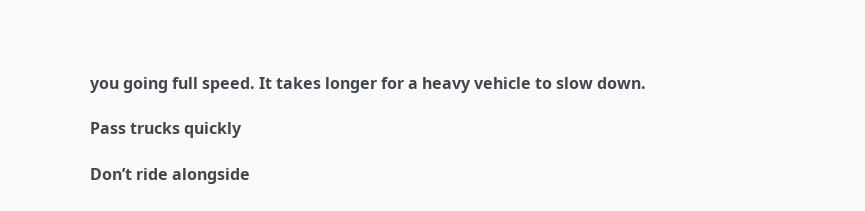you going full speed. It takes longer for a heavy vehicle to slow down.

Pass trucks quickly

Don’t ride alongside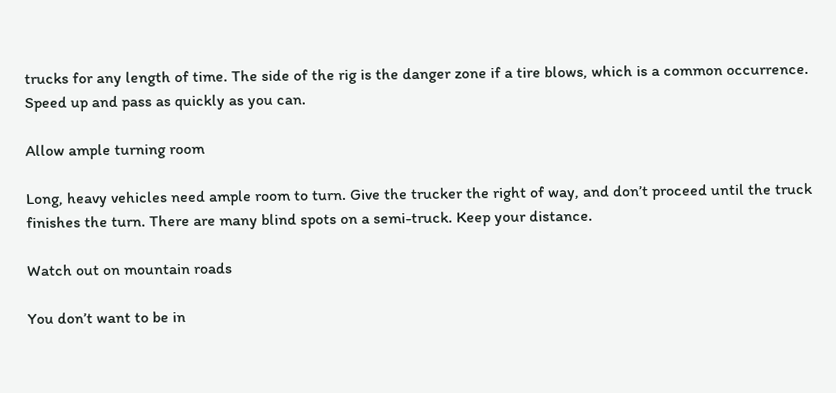trucks for any length of time. The side of the rig is the danger zone if a tire blows, which is a common occurrence. Speed up and pass as quickly as you can.

Allow ample turning room

Long, heavy vehicles need ample room to turn. Give the trucker the right of way, and don’t proceed until the truck finishes the turn. There are many blind spots on a semi-truck. Keep your distance.

Watch out on mountain roads

You don’t want to be in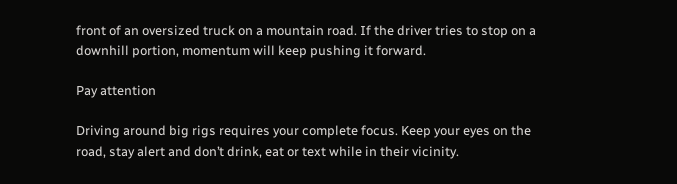front of an oversized truck on a mountain road. If the driver tries to stop on a downhill portion, momentum will keep pushing it forward.

Pay attention

Driving around big rigs requires your complete focus. Keep your eyes on the road, stay alert and don’t drink, eat or text while in their vicinity.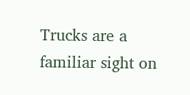Trucks are a familiar sight on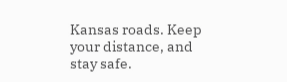Kansas roads. Keep your distance, and stay safe.